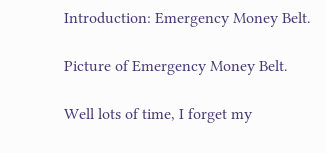Introduction: Emergency Money Belt.

Picture of Emergency Money Belt.

Well lots of time, I forget my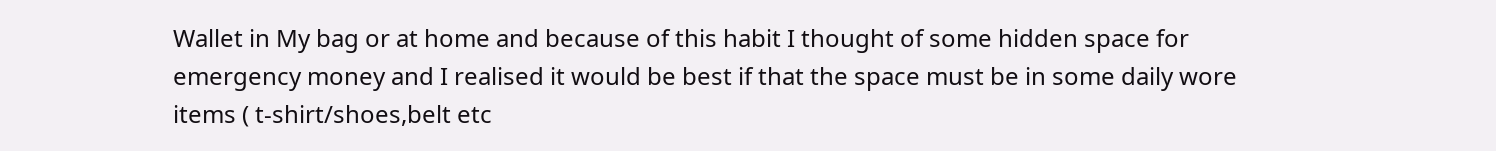Wallet in My bag or at home and because of this habit I thought of some hidden space for emergency money and I realised it would be best if that the space must be in some daily wore items ( t-shirt/shoes,belt etc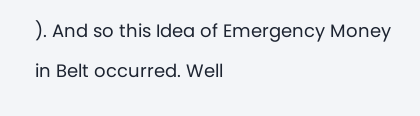). And so this Idea of Emergency Money in Belt occurred. Well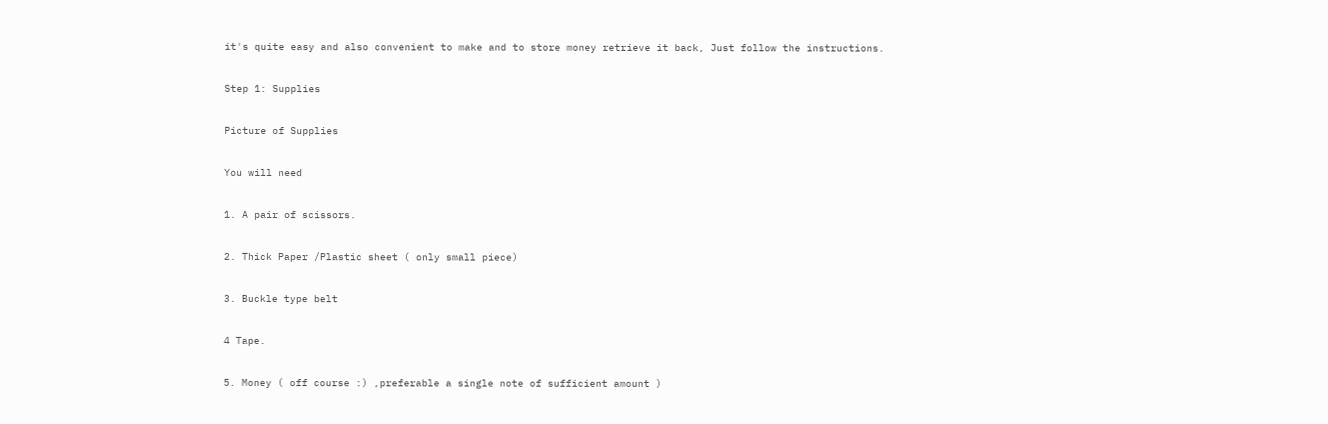it's quite easy and also convenient to make and to store money retrieve it back, Just follow the instructions.

Step 1: Supplies

Picture of Supplies

You will need

1. A pair of scissors.

2. Thick Paper /Plastic sheet ( only small piece)

3. Buckle type belt

4 Tape.

5. Money ( off course :) ,preferable a single note of sufficient amount )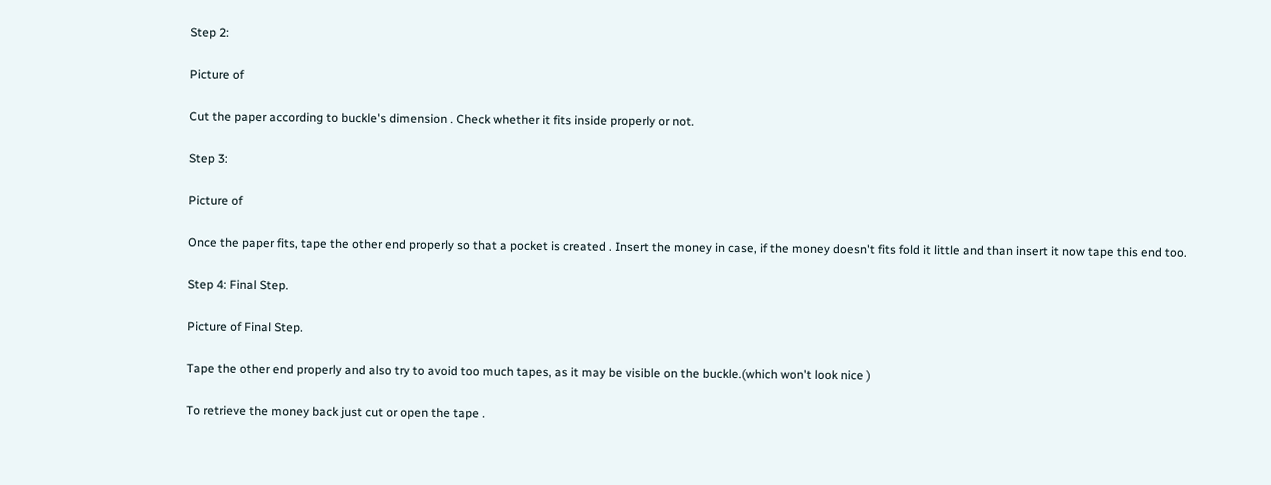Step 2:

Picture of

Cut the paper according to buckle's dimension . Check whether it fits inside properly or not.

Step 3:

Picture of

Once the paper fits, tape the other end properly so that a pocket is created . Insert the money in case, if the money doesn't fits fold it little and than insert it now tape this end too.

Step 4: Final Step.

Picture of Final Step.

Tape the other end properly and also try to avoid too much tapes, as it may be visible on the buckle.(which won't look nice )

To retrieve the money back just cut or open the tape .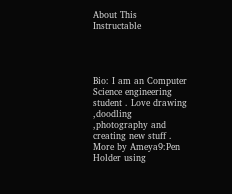About This Instructable




Bio: I am an Computer Science engineering student . Love drawing ,doodling ,photography and creating new stuff .
More by Ameya9:Pen Holder using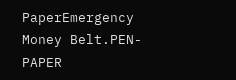PaperEmergency Money Belt.PEN-PAPER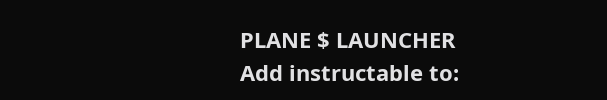PLANE $ LAUNCHER
Add instructable to: